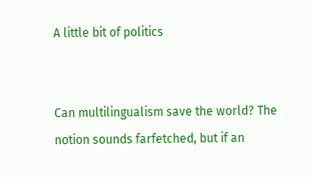A little bit of politics


Can multilingualism save the world? The notion sounds farfetched, but if an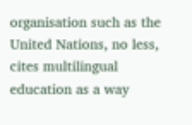organisation such as the United Nations, no less, cites multilingual education as a way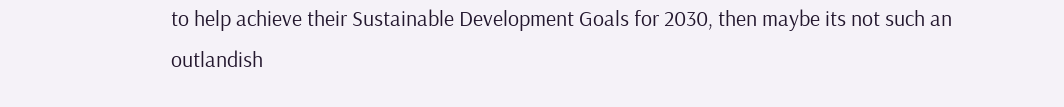to help achieve their Sustainable Development Goals for 2030, then maybe its not such an outlandish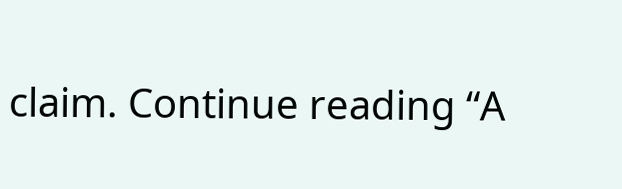claim. Continue reading “A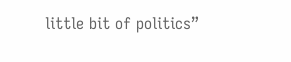little bit of politics”